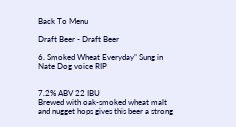Back To Menu

Draft Beer - Draft Beer

6. Smoked Wheat Everyday" Sung in Nate Dog voice RIP


7.2% ABV 22 IBU
Brewed with oak-smoked wheat malt and nugget hops gives this beer a strong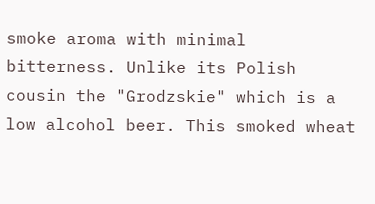smoke aroma with minimal bitterness. Unlike its Polish cousin the "Grodzskie" which is a low alcohol beer. This smoked wheat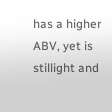has a higher ABV, yet is stillight and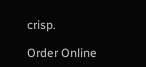crisp.

Order Online